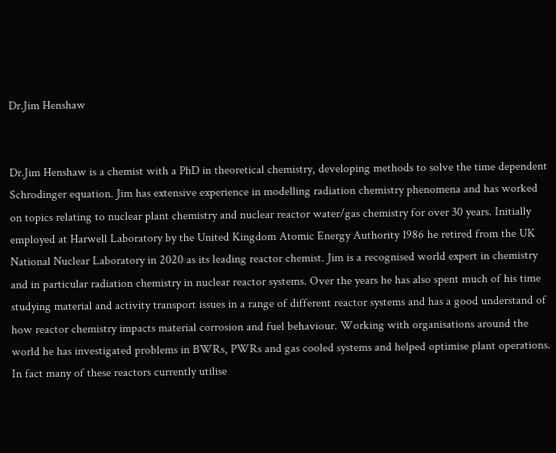Dr.Jim Henshaw


Dr.Jim Henshaw is a chemist with a PhD in theoretical chemistry, developing methods to solve the time dependent Schrodinger equation. Jim has extensive experience in modelling radiation chemistry phenomena and has worked on topics relating to nuclear plant chemistry and nuclear reactor water/gas chemistry for over 30 years. Initially employed at Harwell Laboratory by the United Kingdom Atomic Energy Authority 1986 he retired from the UK National Nuclear Laboratory in 2020 as its leading reactor chemist. Jim is a recognised world expert in chemistry and in particular radiation chemistry in nuclear reactor systems. Over the years he has also spent much of his time studying material and activity transport issues in a range of different reactor systems and has a good understand of how reactor chemistry impacts material corrosion and fuel behaviour. Working with organisations around the world he has investigated problems in BWRs, PWRs and gas cooled systems and helped optimise plant operations. In fact many of these reactors currently utilise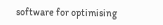software for optimising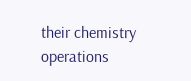their chemistry operations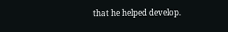that he helped develop.